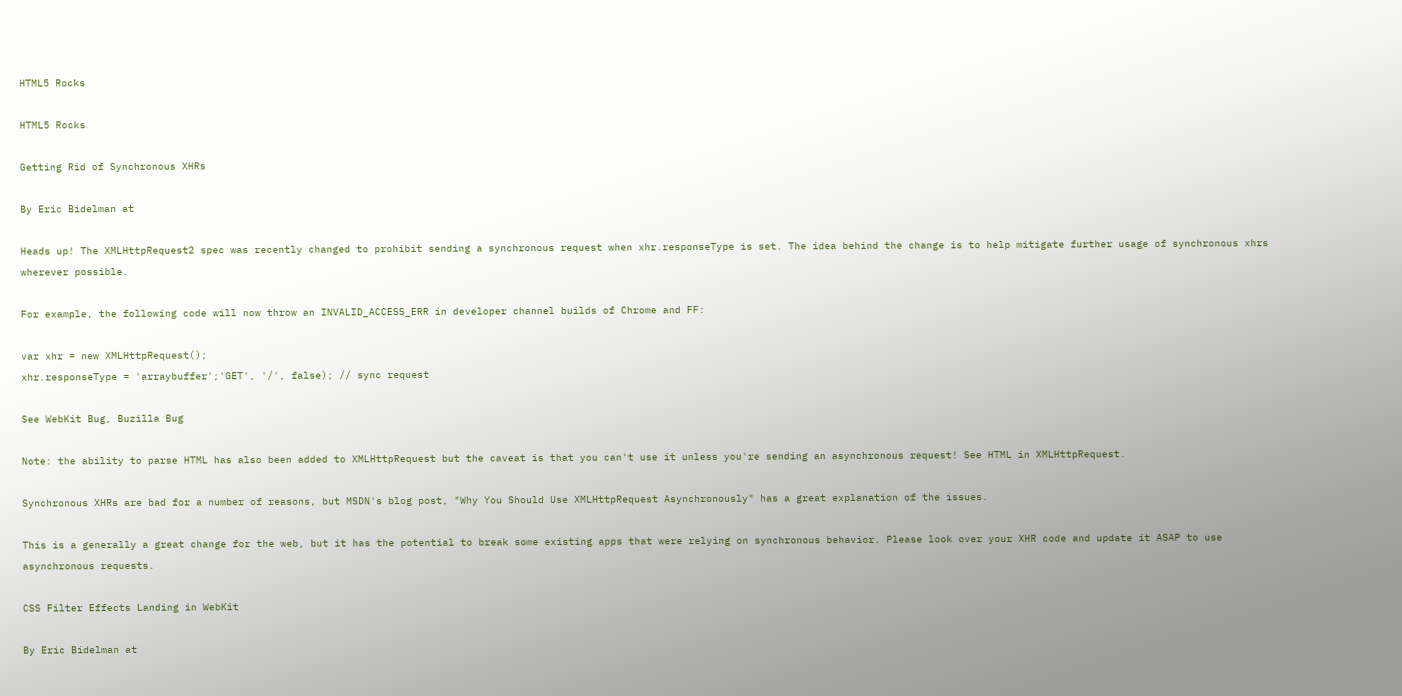HTML5 Rocks

HTML5 Rocks

Getting Rid of Synchronous XHRs

By Eric Bidelman at

Heads up! The XMLHttpRequest2 spec was recently changed to prohibit sending a synchronous request when xhr.responseType is set. The idea behind the change is to help mitigate further usage of synchronous xhrs wherever possible.

For example, the following code will now throw an INVALID_ACCESS_ERR in developer channel builds of Chrome and FF:

var xhr = new XMLHttpRequest();
xhr.responseType = 'arraybuffer';'GET', '/', false); // sync request

See WebKit Bug, Buzilla Bug

Note: the ability to parse HTML has also been added to XMLHttpRequest but the caveat is that you can't use it unless you're sending an asynchronous request! See HTML in XMLHttpRequest.

Synchronous XHRs are bad for a number of reasons, but MSDN's blog post, "Why You Should Use XMLHttpRequest Asynchronously" has a great explanation of the issues.

This is a generally a great change for the web, but it has the potential to break some existing apps that were relying on synchronous behavior. Please look over your XHR code and update it ASAP to use asynchronous requests.

CSS Filter Effects Landing in WebKit

By Eric Bidelman at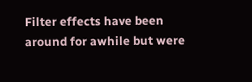Filter effects have been around for awhile but were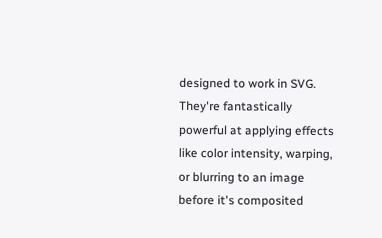designed to work in SVG. They're fantastically powerful at applying effects like color intensity, warping, or blurring to an image before it's composited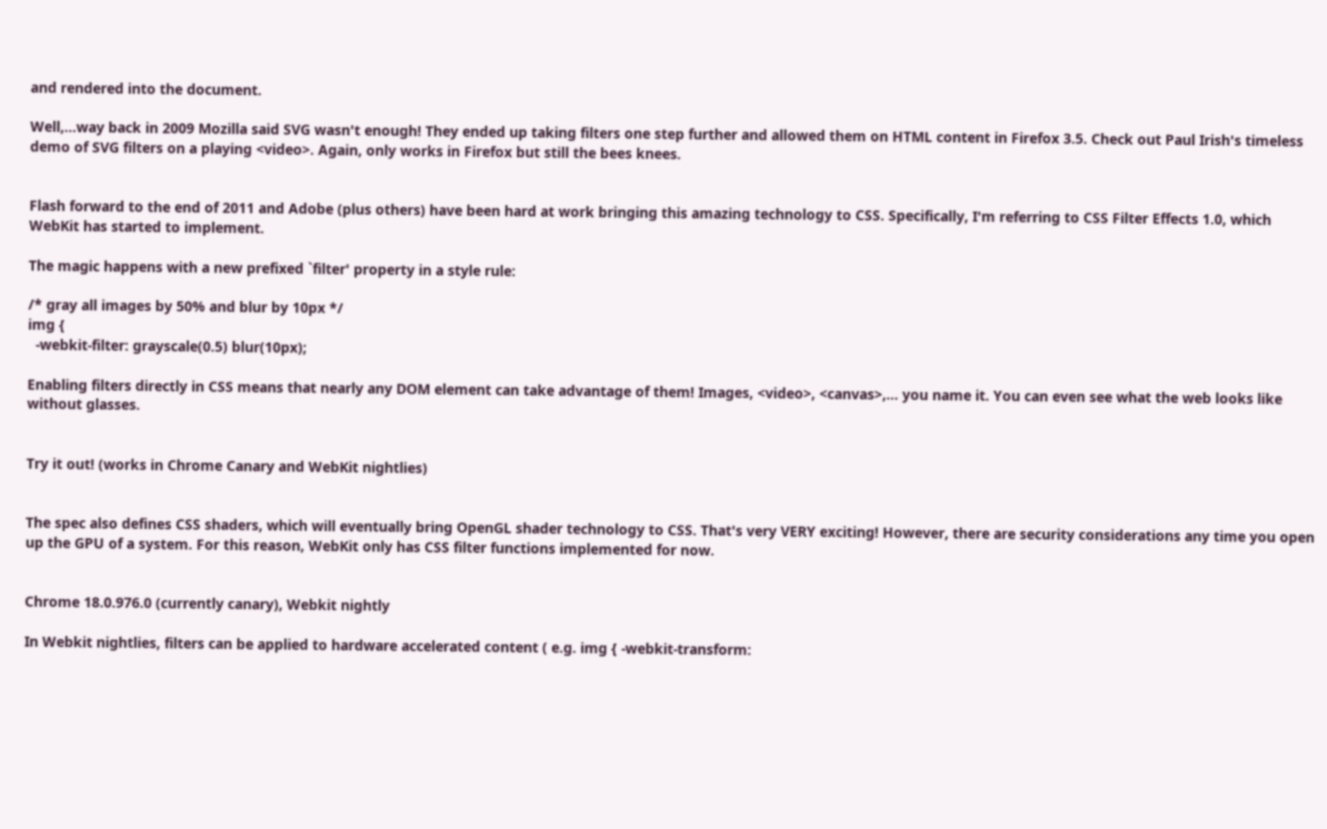and rendered into the document.

Well,...way back in 2009 Mozilla said SVG wasn't enough! They ended up taking filters one step further and allowed them on HTML content in Firefox 3.5. Check out Paul Irish's timeless demo of SVG filters on a playing <video>. Again, only works in Firefox but still the bees knees.


Flash forward to the end of 2011 and Adobe (plus others) have been hard at work bringing this amazing technology to CSS. Specifically, I'm referring to CSS Filter Effects 1.0, which WebKit has started to implement.

The magic happens with a new prefixed `filter' property in a style rule:

/* gray all images by 50% and blur by 10px */
img {
  -webkit-filter: grayscale(0.5) blur(10px);

Enabling filters directly in CSS means that nearly any DOM element can take advantage of them! Images, <video>, <canvas>,... you name it. You can even see what the web looks like without glasses.


Try it out! (works in Chrome Canary and WebKit nightlies)


The spec also defines CSS shaders, which will eventually bring OpenGL shader technology to CSS. That's very VERY exciting! However, there are security considerations any time you open up the GPU of a system. For this reason, WebKit only has CSS filter functions implemented for now.


Chrome 18.0.976.0 (currently canary), Webkit nightly

In Webkit nightlies, filters can be applied to hardware accelerated content ( e.g. img { -webkit-transform: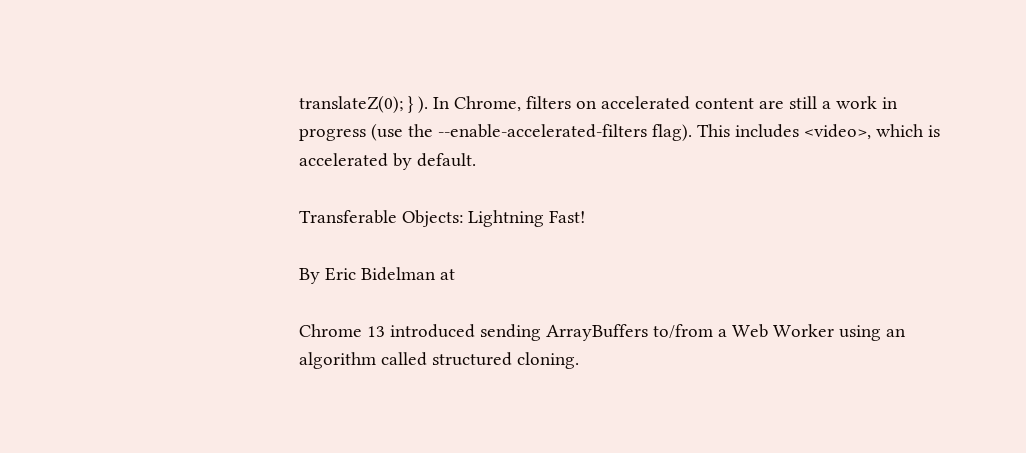translateZ(0); } ). In Chrome, filters on accelerated content are still a work in progress (use the --enable-accelerated-filters flag). This includes <video>, which is accelerated by default.

Transferable Objects: Lightning Fast!

By Eric Bidelman at

Chrome 13 introduced sending ArrayBuffers to/from a Web Worker using an algorithm called structured cloning.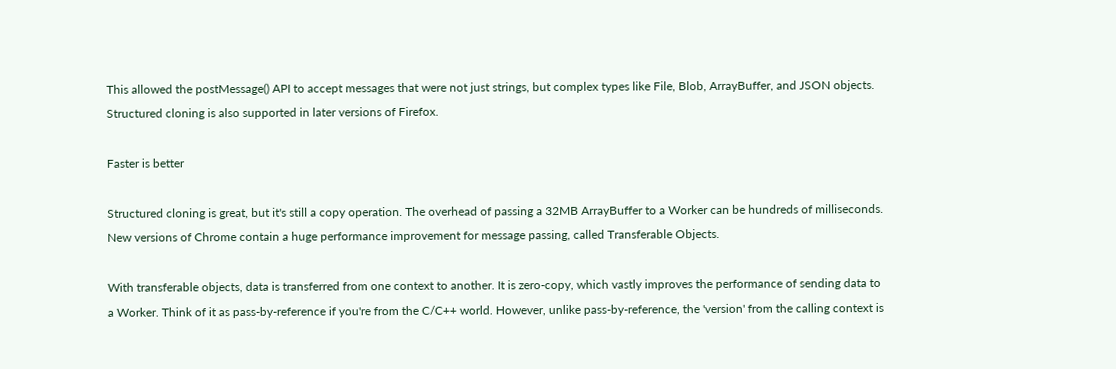This allowed the postMessage() API to accept messages that were not just strings, but complex types like File, Blob, ArrayBuffer, and JSON objects. Structured cloning is also supported in later versions of Firefox.

Faster is better

Structured cloning is great, but it's still a copy operation. The overhead of passing a 32MB ArrayBuffer to a Worker can be hundreds of milliseconds. New versions of Chrome contain a huge performance improvement for message passing, called Transferable Objects.

With transferable objects, data is transferred from one context to another. It is zero-copy, which vastly improves the performance of sending data to a Worker. Think of it as pass-by-reference if you're from the C/C++ world. However, unlike pass-by-reference, the 'version' from the calling context is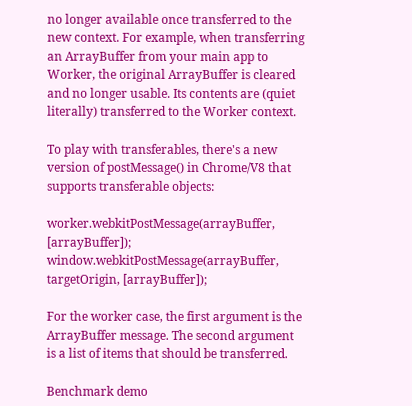no longer available once transferred to the new context. For example, when transferring an ArrayBuffer from your main app to Worker, the original ArrayBuffer is cleared and no longer usable. Its contents are (quiet literally) transferred to the Worker context.

To play with transferables, there's a new version of postMessage() in Chrome/V8 that supports transferable objects:

worker.webkitPostMessage(arrayBuffer, [arrayBuffer]);
window.webkitPostMessage(arrayBuffer, targetOrigin, [arrayBuffer]);

For the worker case, the first argument is the ArrayBuffer message. The second argument is a list of items that should be transferred.

Benchmark demo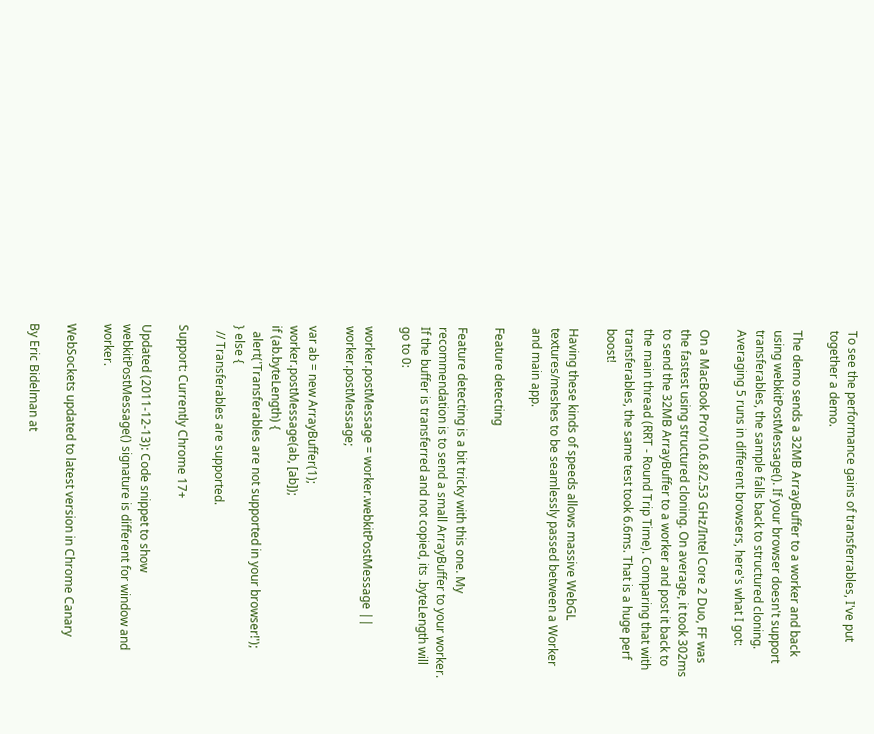To see the performance gains of transferrables, I've put together a demo.

The demo sends a 32MB ArrayBuffer to a worker and back using webkitPostMessage(). If your browser doesn't support transferables, the sample falls back to structured cloning. Averaging 5 runs in different browsers, here's what I got:

On a MacBook Pro/10.6.8/2.53 GHz/Intel Core 2 Duo, FF was the fastest using structured cloning. On average, it took 302ms to send the 32MB ArrayBuffer to a worker and post it back to the main thread (RRT - Round Trip Time). Comparing that with transferables, the same test took 6.6ms. That is a huge perf boost!

Having these kinds of speeds allows massive WebGL textures/meshes to be seamlessly passed between a Worker and main app.

Feature detecting

Feature detecting is a bit tricky with this one. My recommendation is to send a small ArrayBuffer to your worker. If the buffer is transferred and not copied, its .byteLength will go to 0:

worker.postMessage = worker.webkitPostMessage || worker.postMessage;

var ab = new ArrayBuffer(1);
worker.postMessage(ab, [ab]);
if (ab.byteLength) {
  alert('Transferables are not supported in your browser!');
} else {
  // Transferables are supported.

Support: Currently Chrome 17+

Updated (2011-12-13): Code snippet to show webkitPostMessage() signature is different for window and worker.

WebSockets updated to latest version in Chrome Canary

By Eric Bidelman at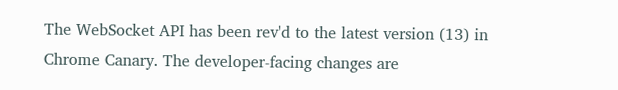The WebSocket API has been rev'd to the latest version (13) in Chrome Canary. The developer-facing changes are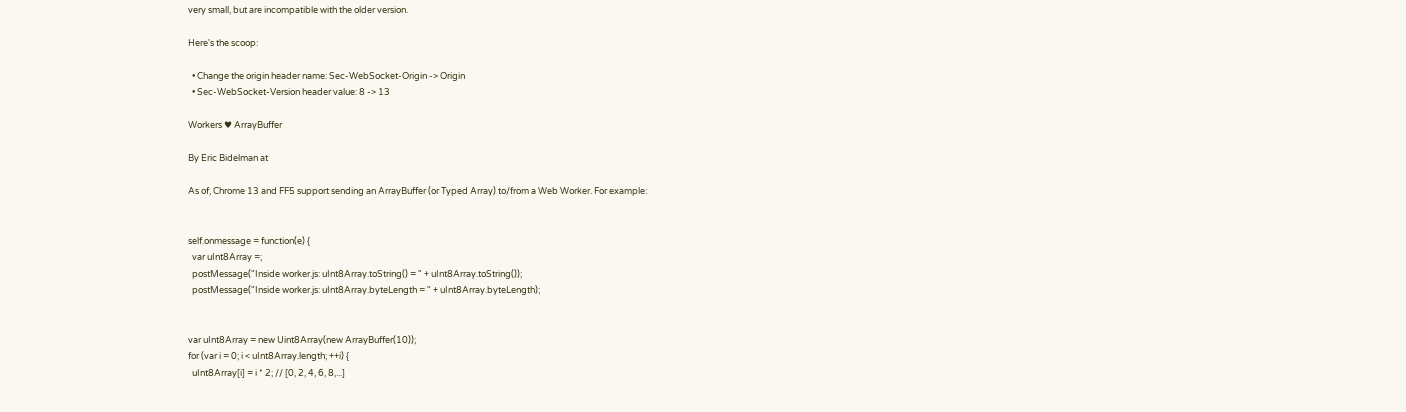very small, but are incompatible with the older version.

Here's the scoop:

  • Change the origin header name: Sec-WebSocket-Origin -> Origin
  • Sec-WebSocket-Version header value: 8 -> 13

Workers ♥ ArrayBuffer

By Eric Bidelman at

As of, Chrome 13 and FF5 support sending an ArrayBuffer (or Typed Array) to/from a Web Worker. For example:


self.onmessage = function(e) {
  var uInt8Array =;
  postMessage("Inside worker.js: uInt8Array.toString() = " + uInt8Array.toString());
  postMessage("Inside worker.js: uInt8Array.byteLength = " + uInt8Array.byteLength);


var uInt8Array = new Uint8Array(new ArrayBuffer(10));
for (var i = 0; i < uInt8Array.length; ++i) {
  uInt8Array[i] = i * 2; // [0, 2, 4, 6, 8,...]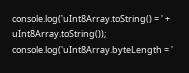console.log('uInt8Array.toString() = ' + uInt8Array.toString());
console.log('uInt8Array.byteLength = '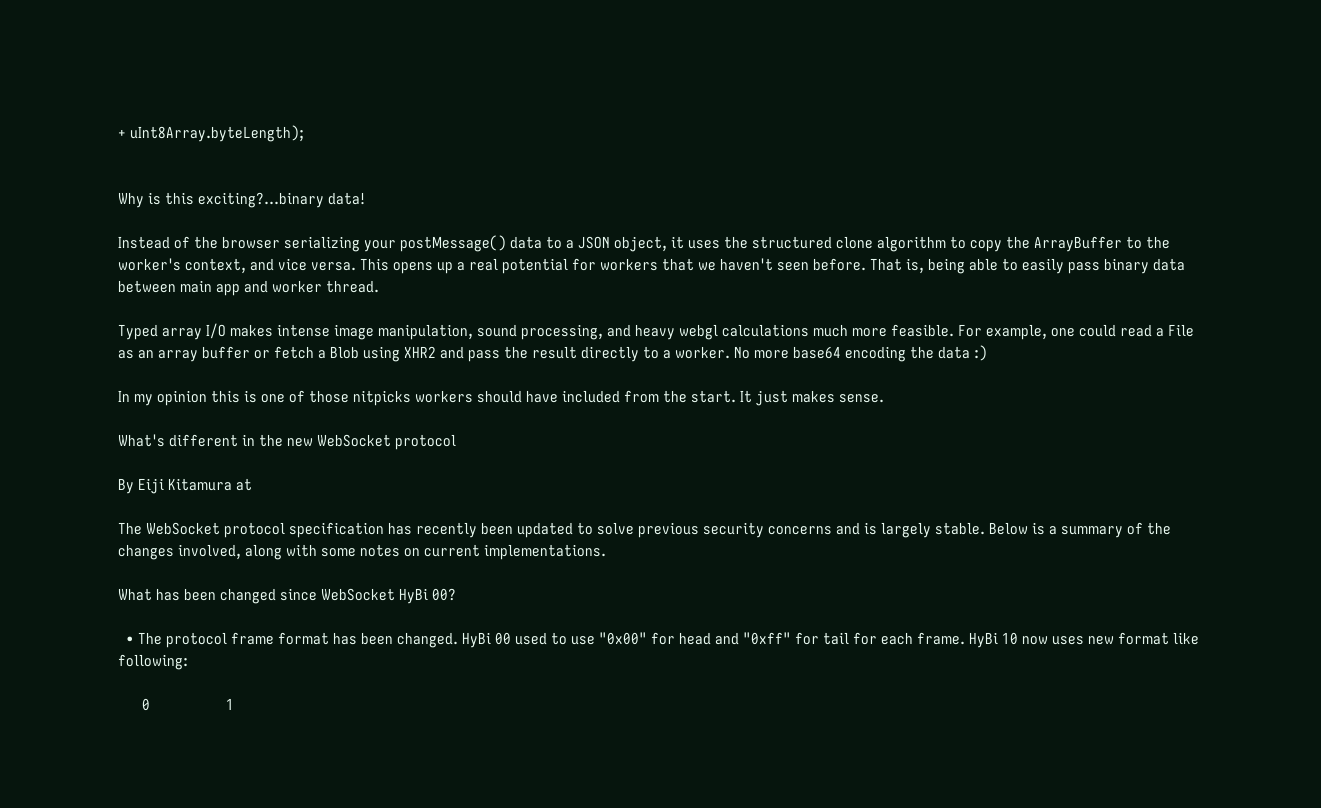+ uInt8Array.byteLength);


Why is this exciting?...binary data!

Instead of the browser serializing your postMessage() data to a JSON object, it uses the structured clone algorithm to copy the ArrayBuffer to the worker's context, and vice versa. This opens up a real potential for workers that we haven't seen before. That is, being able to easily pass binary data between main app and worker thread.

Typed array I/O makes intense image manipulation, sound processing, and heavy webgl calculations much more feasible. For example, one could read a File as an array buffer or fetch a Blob using XHR2 and pass the result directly to a worker. No more base64 encoding the data :)

In my opinion this is one of those nitpicks workers should have included from the start. It just makes sense.

What's different in the new WebSocket protocol

By Eiji Kitamura at

The WebSocket protocol specification has recently been updated to solve previous security concerns and is largely stable. Below is a summary of the changes involved, along with some notes on current implementations.

What has been changed since WebSocket HyBi 00?

  • The protocol frame format has been changed. HyBi 00 used to use "0x00" for head and "0xff" for tail for each frame. HyBi 10 now uses new format like following:

      0                   1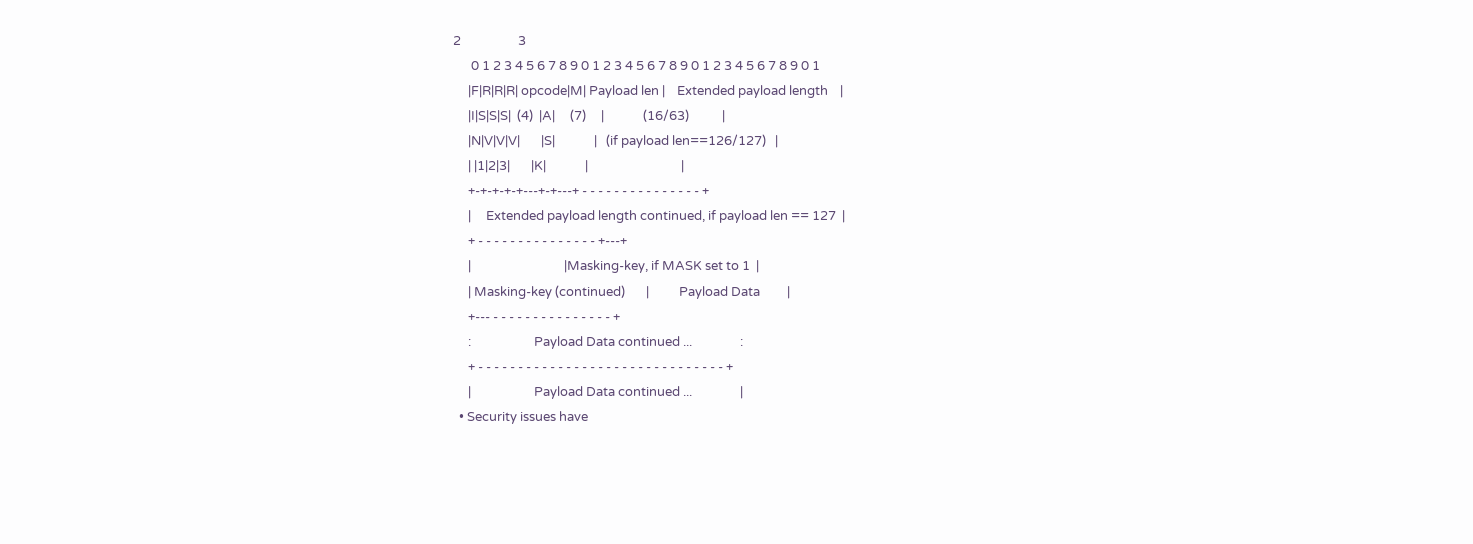2                   3
      0 1 2 3 4 5 6 7 8 9 0 1 2 3 4 5 6 7 8 9 0 1 2 3 4 5 6 7 8 9 0 1
     |F|R|R|R| opcode|M| Payload len |    Extended payload length    |
     |I|S|S|S|  (4)  |A|     (7)     |             (16/63)           |
     |N|V|V|V|       |S|             |   (if payload len==126/127)   |
     | |1|2|3|       |K|             |                               |
     +-+-+-+-+---+-+---+ - - - - - - - - - - - - - - - +
     |     Extended payload length continued, if payload len == 127  |
     + - - - - - - - - - - - - - - - +---+
     |                               |Masking-key, if MASK set to 1  |
     | Masking-key (continued)       |          Payload Data         |
     +--- - - - - - - - - - - - - - - - +
     :                     Payload Data continued ...                :
     + - - - - - - - - - - - - - - - - - - - - - - - - - - - - - - - +
     |                     Payload Data continued ...                |
  • Security issues have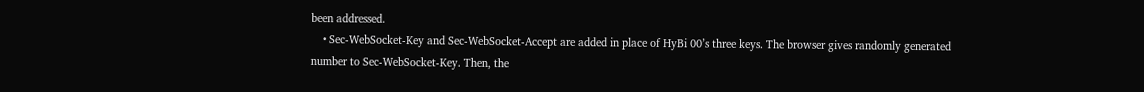been addressed.
    • Sec-WebSocket-Key and Sec-WebSocket-Accept are added in place of HyBi 00’s three keys. The browser gives randomly generated number to Sec-WebSocket-Key. Then, the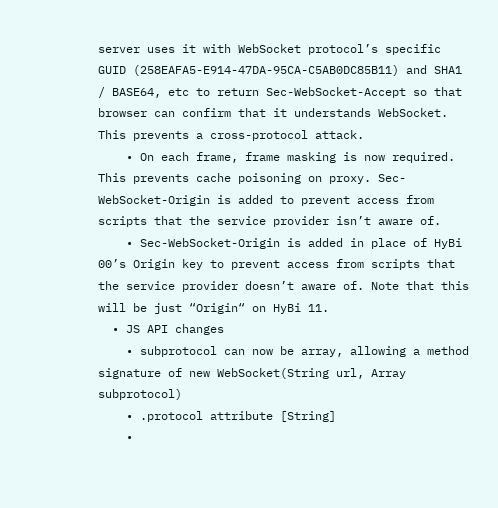server uses it with WebSocket protocol’s specific GUID (258EAFA5-E914-47DA-95CA-C5AB0DC85B11) and SHA1 / BASE64, etc to return Sec-WebSocket-Accept so that browser can confirm that it understands WebSocket. This prevents a cross-protocol attack.
    • On each frame, frame masking is now required. This prevents cache poisoning on proxy. Sec-WebSocket-Origin is added to prevent access from scripts that the service provider isn’t aware of.
    • Sec-WebSocket-Origin is added in place of HyBi 00’s Origin key to prevent access from scripts that the service provider doesn’t aware of. Note that this will be just “Origin“ on HyBi 11.
  • JS API changes
    • subprotocol can now be array, allowing a method signature of new WebSocket(String url, Array subprotocol)
    • .protocol attribute [String]
    •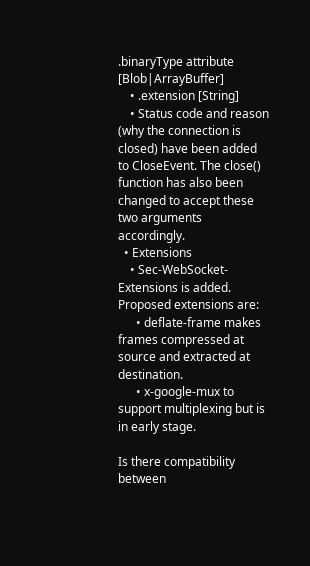.binaryType attribute [Blob|ArrayBuffer]
    • .extension [String]
    • Status code and reason (why the connection is closed) have been added to CloseEvent. The close() function has also been changed to accept these two arguments accordingly.
  • Extensions
    • Sec-WebSocket-Extensions is added. Proposed extensions are:
      • deflate-frame makes frames compressed at source and extracted at destination.
      • x-google-mux to support multiplexing but is in early stage.

Is there compatibility between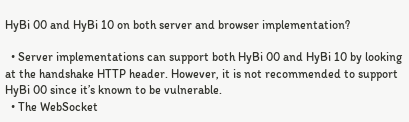HyBi 00 and HyBi 10 on both server and browser implementation?

  • Server implementations can support both HyBi 00 and HyBi 10 by looking at the handshake HTTP header. However, it is not recommended to support HyBi 00 since it’s known to be vulnerable.
  • The WebSocket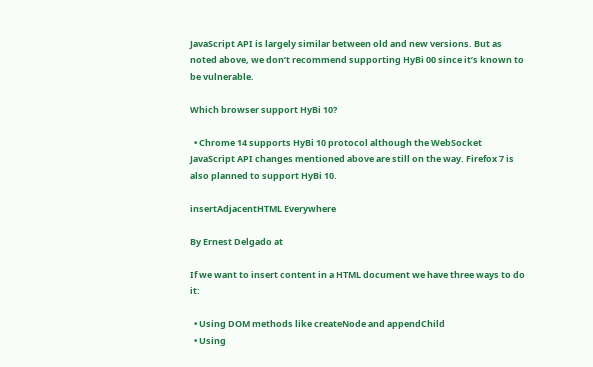JavaScript API is largely similar between old and new versions. But as noted above, we don’t recommend supporting HyBi 00 since it’s known to be vulnerable.

Which browser support HyBi 10?

  • Chrome 14 supports HyBi 10 protocol although the WebSocket JavaScript API changes mentioned above are still on the way. Firefox 7 is also planned to support HyBi 10.

insertAdjacentHTML Everywhere

By Ernest Delgado at

If we want to insert content in a HTML document we have three ways to do it:

  • Using DOM methods like createNode and appendChild
  • Using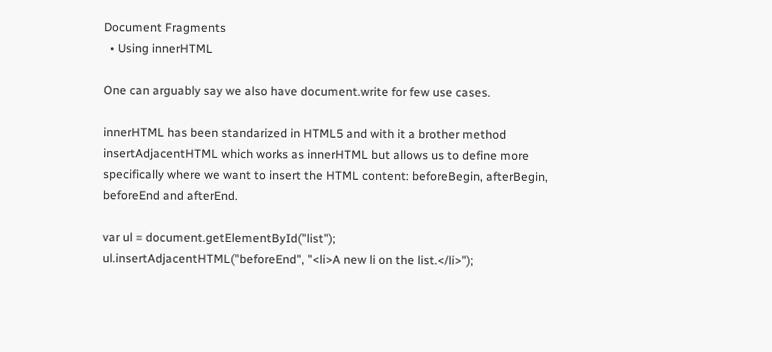Document Fragments
  • Using innerHTML

One can arguably say we also have document.write for few use cases.

innerHTML has been standarized in HTML5 and with it a brother method insertAdjacentHTML which works as innerHTML but allows us to define more specifically where we want to insert the HTML content: beforeBegin, afterBegin, beforeEnd and afterEnd.

var ul = document.getElementById("list");
ul.insertAdjacentHTML("beforeEnd", "<li>A new li on the list.</li>");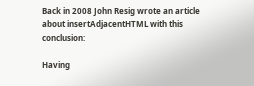Back in 2008 John Resig wrote an article about insertAdjacentHTML with this conclusion:

Having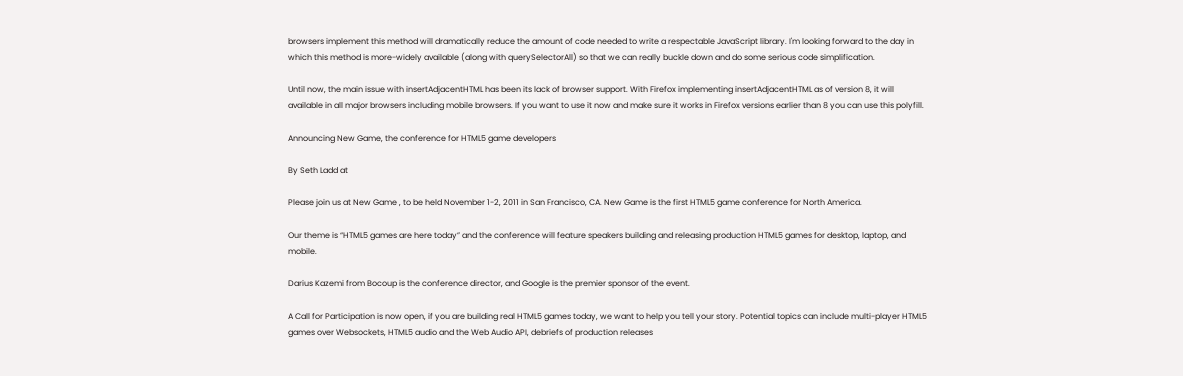browsers implement this method will dramatically reduce the amount of code needed to write a respectable JavaScript library. I'm looking forward to the day in which this method is more-widely available (along with querySelectorAll) so that we can really buckle down and do some serious code simplification.

Until now, the main issue with insertAdjacentHTML has been its lack of browser support. With Firefox implementing insertAdjacentHTML as of version 8, it will available in all major browsers including mobile browsers. If you want to use it now and make sure it works in Firefox versions earlier than 8 you can use this polyfill.

Announcing New Game, the conference for HTML5 game developers

By Seth Ladd at

Please join us at New Game , to be held November 1-2, 2011 in San Francisco, CA. New Game is the first HTML5 game conference for North America.

Our theme is “HTML5 games are here today” and the conference will feature speakers building and releasing production HTML5 games for desktop, laptop, and mobile.

Darius Kazemi from Bocoup is the conference director, and Google is the premier sponsor of the event.

A Call for Participation is now open, if you are building real HTML5 games today, we want to help you tell your story. Potential topics can include multi-player HTML5 games over Websockets, HTML5 audio and the Web Audio API, debriefs of production releases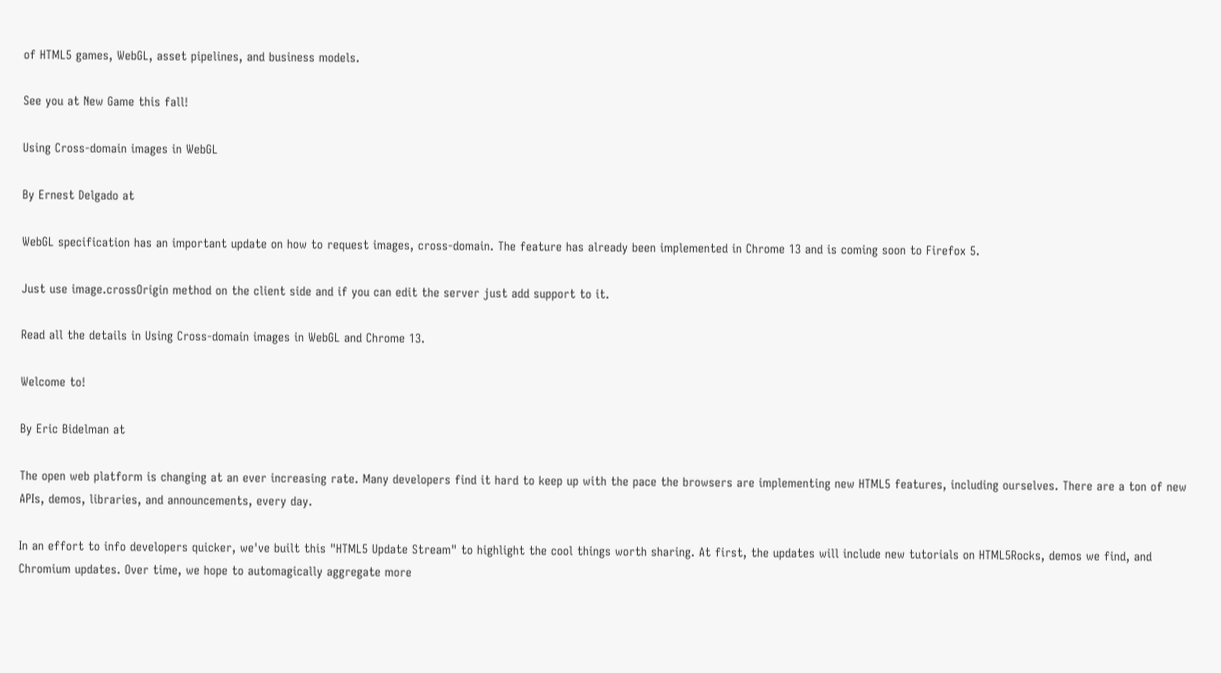of HTML5 games, WebGL, asset pipelines, and business models.

See you at New Game this fall!

Using Cross-domain images in WebGL

By Ernest Delgado at

WebGL specification has an important update on how to request images, cross-domain. The feature has already been implemented in Chrome 13 and is coming soon to Firefox 5.

Just use image.crossOrigin method on the client side and if you can edit the server just add support to it.

Read all the details in Using Cross-domain images in WebGL and Chrome 13.

Welcome to!

By Eric Bidelman at

The open web platform is changing at an ever increasing rate. Many developers find it hard to keep up with the pace the browsers are implementing new HTML5 features, including ourselves. There are a ton of new APIs, demos, libraries, and announcements, every day.

In an effort to info developers quicker, we've built this "HTML5 Update Stream" to highlight the cool things worth sharing. At first, the updates will include new tutorials on HTML5Rocks, demos we find, and Chromium updates. Over time, we hope to automagically aggregate more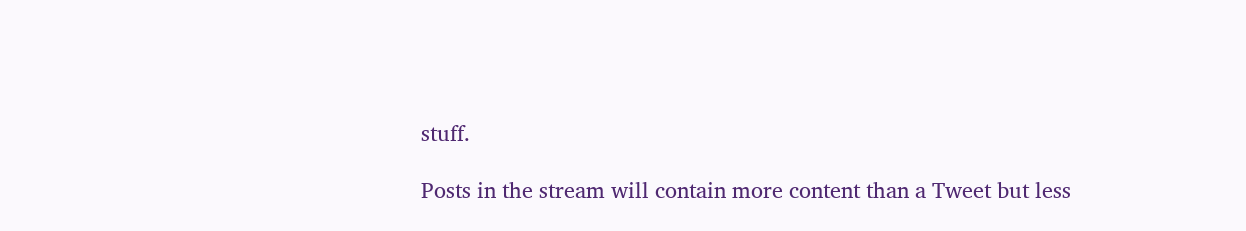stuff.

Posts in the stream will contain more content than a Tweet but less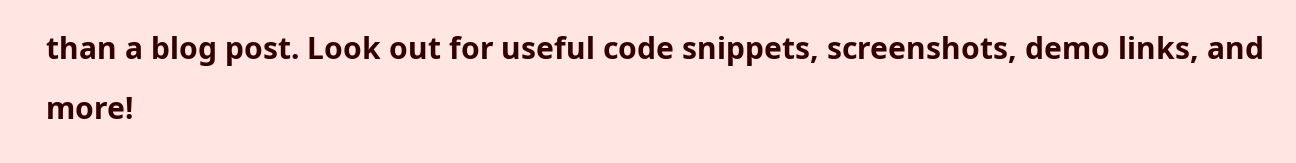than a blog post. Look out for useful code snippets, screenshots, demo links, and more!